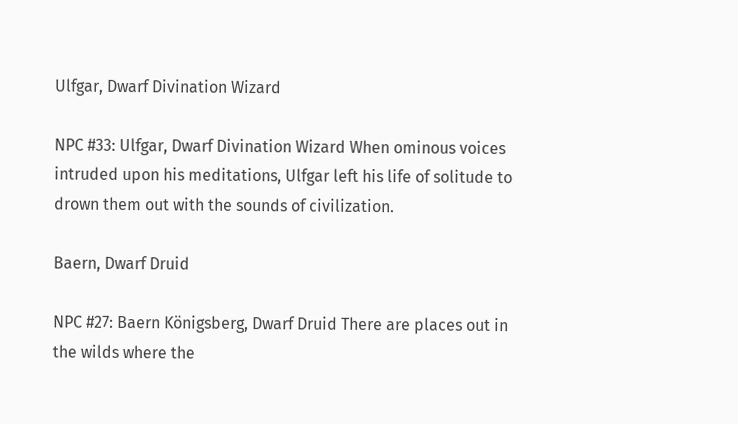Ulfgar, Dwarf Divination Wizard

NPC #33: Ulfgar, Dwarf Divination Wizard When ominous voices intruded upon his meditations, Ulfgar left his life of solitude to drown them out with the sounds of civilization.

Baern, Dwarf Druid

NPC #27: Baern Königsberg, Dwarf Druid There are places out in the wilds where the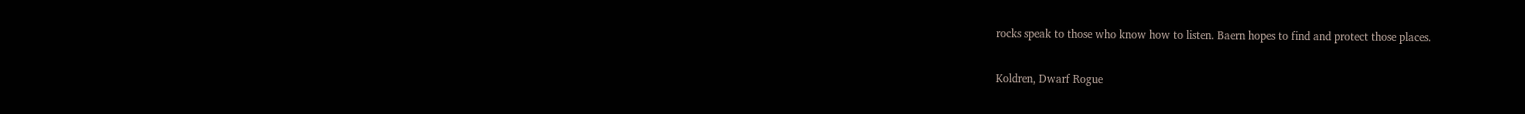rocks speak to those who know how to listen. Baern hopes to find and protect those places.

Koldren, Dwarf Rogue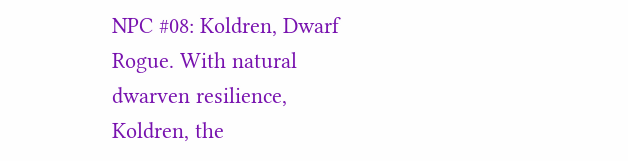NPC #08: Koldren, Dwarf Rogue. With natural dwarven resilience, Koldren, the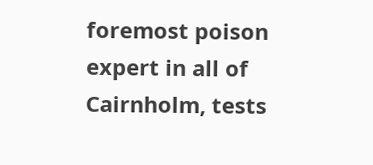foremost poison expert in all of Cairnholm, tests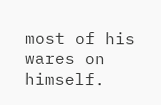most of his wares on himself.